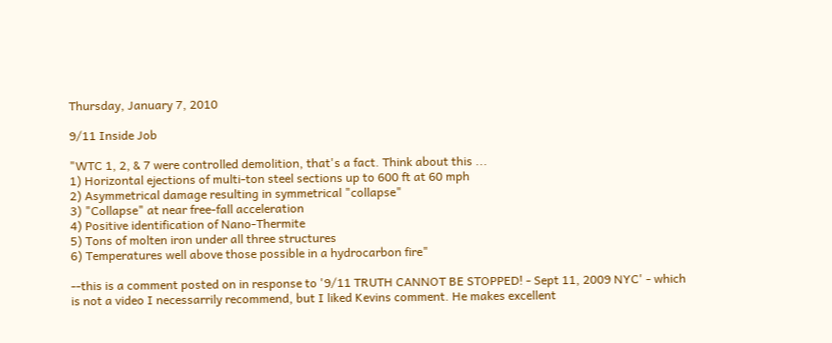Thursday, January 7, 2010

9/11 Inside Job

"WTC 1, 2, & 7 were controlled demolition, that's a fact. Think about this ...
1) Horizontal ejections of multi-ton steel sections up to 600 ft at 60 mph
2) Asymmetrical damage resulting in symmetrical "collapse"
3) "Collapse" at near free-fall acceleration
4) Positive identification of Nano-Thermite
5) Tons of molten iron under all three structures
6) Temperatures well above those possible in a hydrocarbon fire"

--this is a comment posted on in response to '9/11 TRUTH CANNOT BE STOPPED! - Sept 11, 2009 NYC' - which is not a video I necessarrily recommend, but I liked Kevins comment. He makes excellent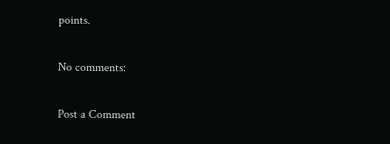points.

No comments:

Post a Comment